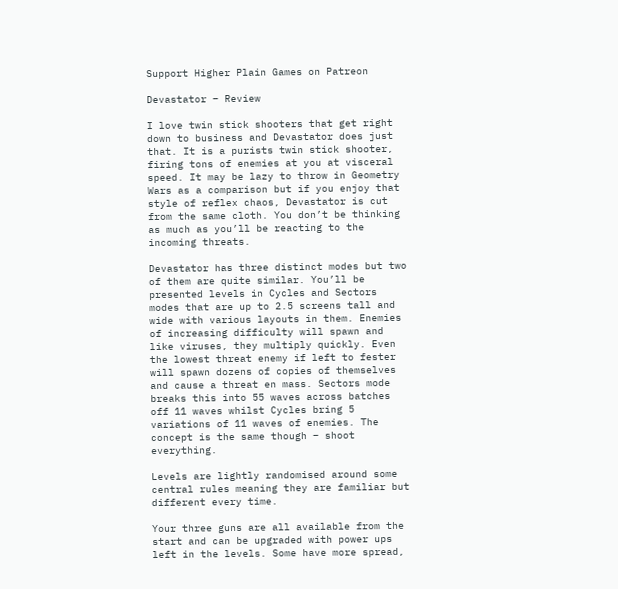Support Higher Plain Games on Patreon

Devastator – Review

I love twin stick shooters that get right down to business and Devastator does just that. It is a purists twin stick shooter, firing tons of enemies at you at visceral speed. It may be lazy to throw in Geometry Wars as a comparison but if you enjoy that style of reflex chaos, Devastator is cut from the same cloth. You don’t be thinking as much as you’ll be reacting to the incoming threats.

Devastator has three distinct modes but two of them are quite similar. You’ll be presented levels in Cycles and Sectors modes that are up to 2.5 screens tall and wide with various layouts in them. Enemies of increasing difficulty will spawn and like viruses, they multiply quickly. Even the lowest threat enemy if left to fester will spawn dozens of copies of themselves and cause a threat en mass. Sectors mode breaks this into 55 waves across batches off 11 waves whilst Cycles bring 5 variations of 11 waves of enemies. The concept is the same though – shoot everything.

Levels are lightly randomised around some central rules meaning they are familiar but different every time.

Your three guns are all available from the start and can be upgraded with power ups left in the levels. Some have more spread,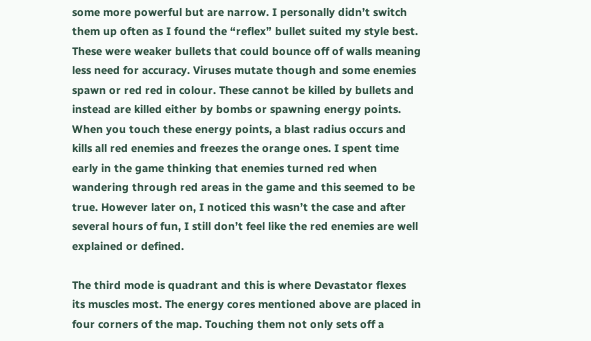some more powerful but are narrow. I personally didn’t switch them up often as I found the “reflex” bullet suited my style best. These were weaker bullets that could bounce off of walls meaning less need for accuracy. Viruses mutate though and some enemies spawn or red red in colour. These cannot be killed by bullets and instead are killed either by bombs or spawning energy points. When you touch these energy points, a blast radius occurs and kills all red enemies and freezes the orange ones. I spent time early in the game thinking that enemies turned red when wandering through red areas in the game and this seemed to be true. However later on, I noticed this wasn’t the case and after several hours of fun, I still don’t feel like the red enemies are well explained or defined.

The third mode is quadrant and this is where Devastator flexes its muscles most. The energy cores mentioned above are placed in four corners of the map. Touching them not only sets off a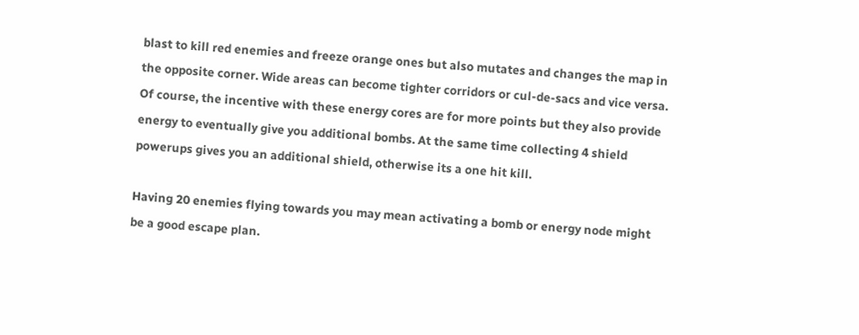blast to kill red enemies and freeze orange ones but also mutates and changes the map in the opposite corner. Wide areas can become tighter corridors or cul-de-sacs and vice versa. Of course, the incentive with these energy cores are for more points but they also provide energy to eventually give you additional bombs. At the same time collecting 4 shield powerups gives you an additional shield, otherwise its a one hit kill.

Having 20 enemies flying towards you may mean activating a bomb or energy node might be a good escape plan.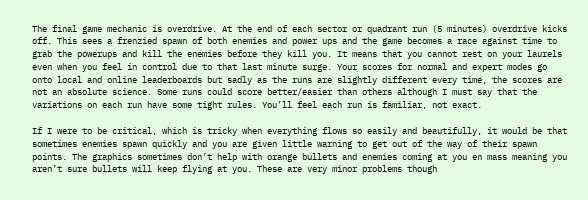The final game mechanic is overdrive. At the end of each sector or quadrant run (5 minutes) overdrive kicks off. This sees a frenzied spawn of both enemies and power ups and the game becomes a race against time to grab the powerups and kill the enemies before they kill you. It means that you cannot rest on your laurels even when you feel in control due to that last minute surge. Your scores for normal and expert modes go onto local and online leaderboards but sadly as the runs are slightly different every time, the scores are not an absolute science. Some runs could score better/easier than others although I must say that the variations on each run have some tight rules. You’ll feel each run is familiar, not exact.

If I were to be critical, which is tricky when everything flows so easily and beautifully, it would be that sometimes enemies spawn quickly and you are given little warning to get out of the way of their spawn points. The graphics sometimes don’t help with orange bullets and enemies coming at you en mass meaning you aren’t sure bullets will keep flying at you. These are very minor problems though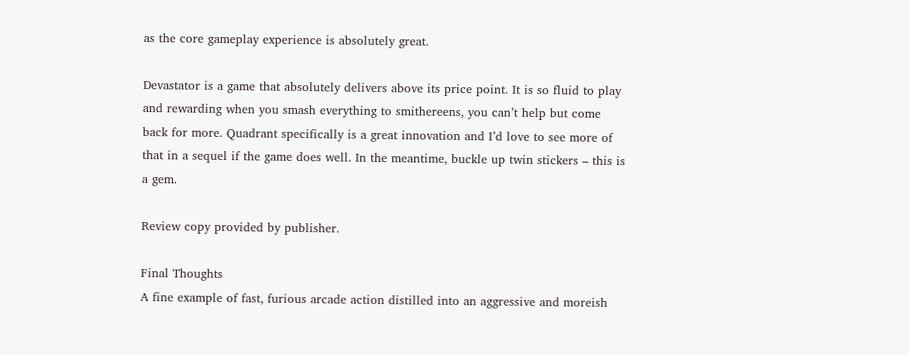as the core gameplay experience is absolutely great.

Devastator is a game that absolutely delivers above its price point. It is so fluid to play and rewarding when you smash everything to smithereens, you can’t help but come back for more. Quadrant specifically is a great innovation and I’d love to see more of that in a sequel if the game does well. In the meantime, buckle up twin stickers – this is a gem.

Review copy provided by publisher.

Final Thoughts
A fine example of fast, furious arcade action distilled into an aggressive and moreish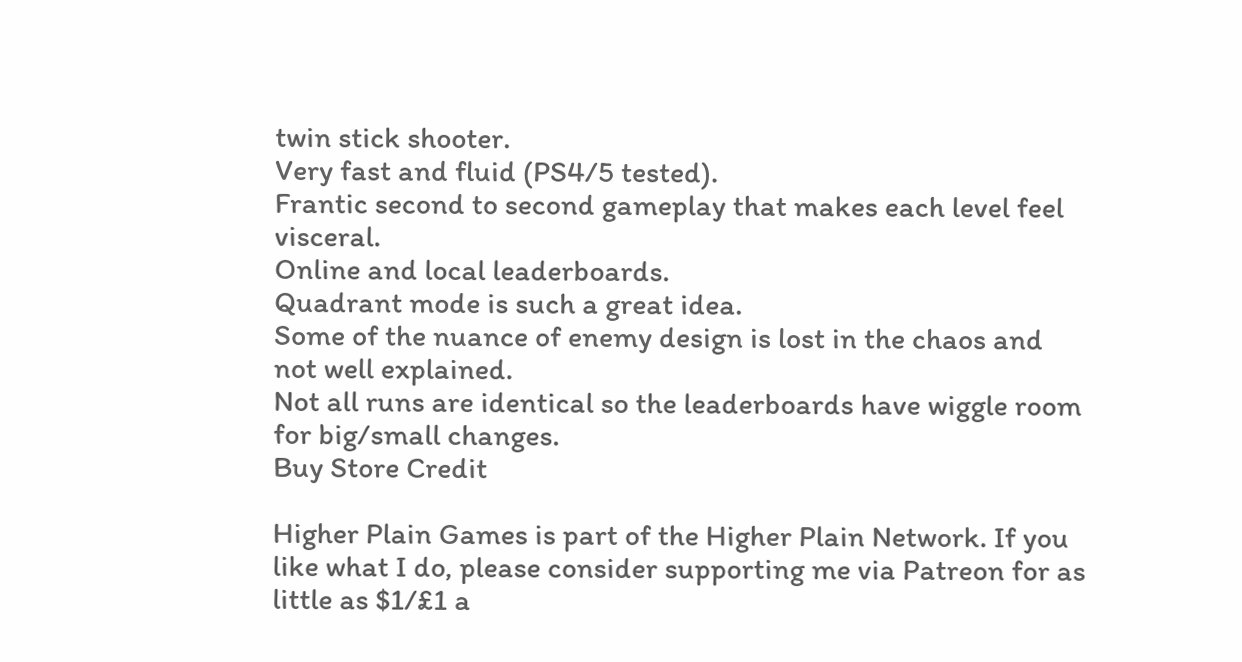twin stick shooter.
Very fast and fluid (PS4/5 tested).
Frantic second to second gameplay that makes each level feel visceral.
Online and local leaderboards.
Quadrant mode is such a great idea.
Some of the nuance of enemy design is lost in the chaos and not well explained.
Not all runs are identical so the leaderboards have wiggle room for big/small changes.
Buy Store Credit

Higher Plain Games is part of the Higher Plain Network. If you like what I do, please consider supporting me via Patreon for as little as $1/£1 a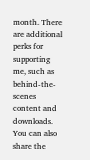month. There are additional perks for supporting me, such as behind-the-scenes content and downloads. You can also share the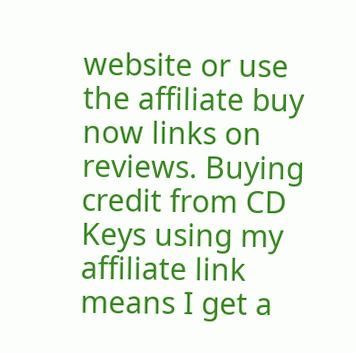website or use the affiliate buy now links on reviews. Buying credit from CD Keys using my affiliate link means I get a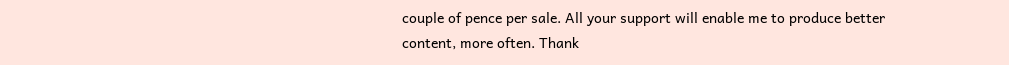couple of pence per sale. All your support will enable me to produce better content, more often. Thank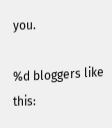you.

%d bloggers like this: